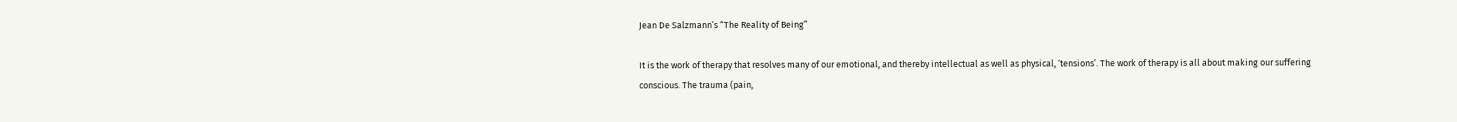Jean De Salzmann’s “The Reality of Being”

It is the work of therapy that resolves many of our emotional, and thereby intellectual as well as physical, ‘tensions’. The work of therapy is all about making our suffering conscious. The trauma (pain,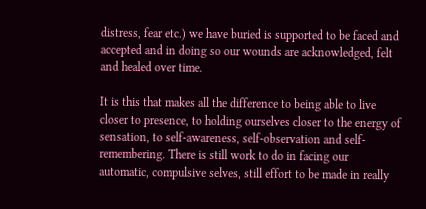distress, fear etc.) we have buried is supported to be faced and accepted and in doing so our wounds are acknowledged, felt and healed over time.

It is this that makes all the difference to being able to live closer to presence, to holding ourselves closer to the energy of sensation, to self-awareness, self-observation and self-remembering. There is still work to do in facing our automatic, compulsive selves, still effort to be made in really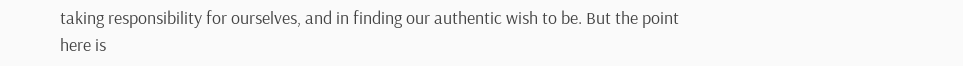taking responsibility for ourselves, and in finding our authentic wish to be. But the point here is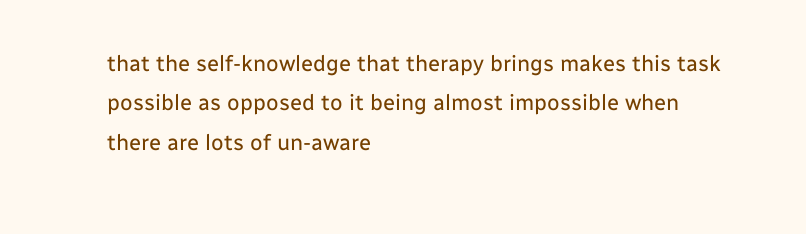that the self-knowledge that therapy brings makes this task possible as opposed to it being almost impossible when there are lots of un-aware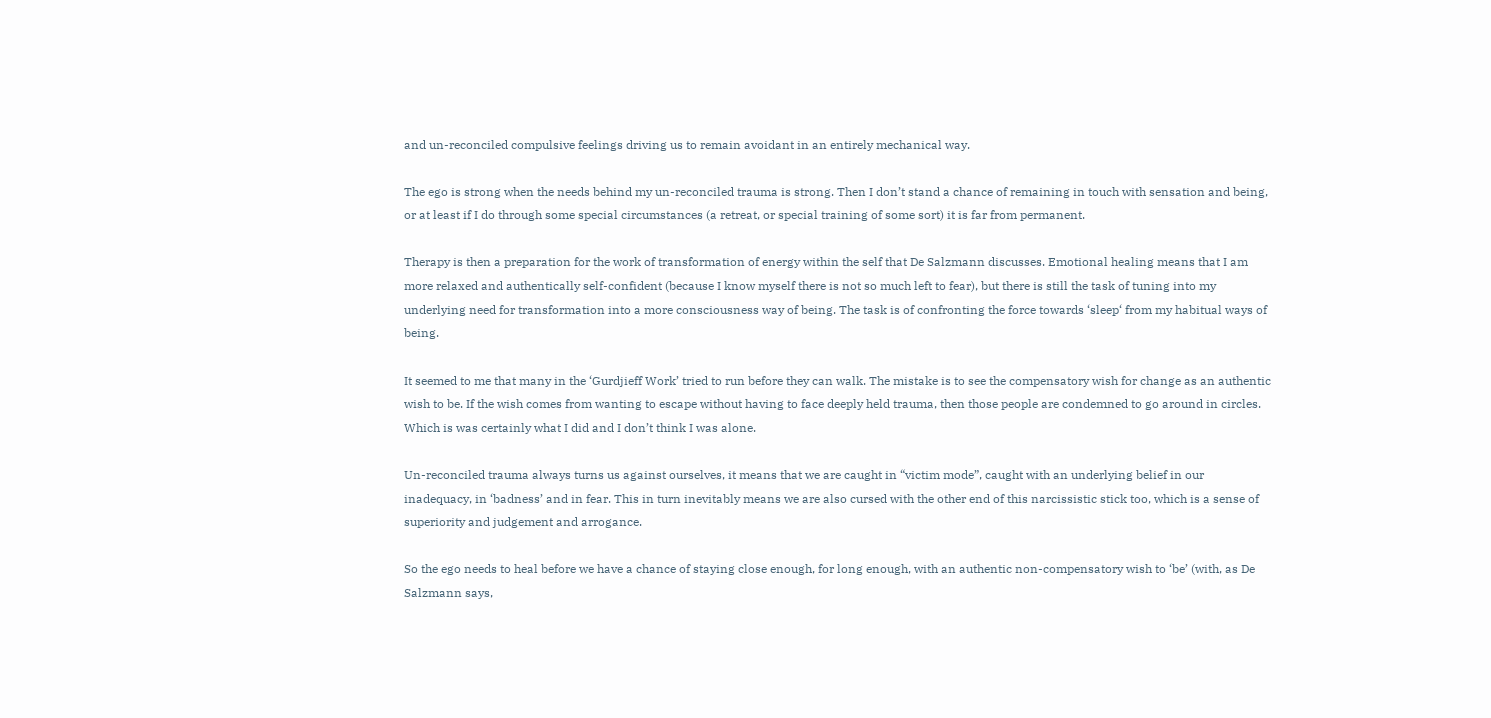and un-reconciled compulsive feelings driving us to remain avoidant in an entirely mechanical way.

The ego is strong when the needs behind my un-reconciled trauma is strong. Then I don’t stand a chance of remaining in touch with sensation and being, or at least if I do through some special circumstances (a retreat, or special training of some sort) it is far from permanent.

Therapy is then a preparation for the work of transformation of energy within the self that De Salzmann discusses. Emotional healing means that I am more relaxed and authentically self-confident (because I know myself there is not so much left to fear), but there is still the task of tuning into my underlying need for transformation into a more consciousness way of being. The task is of confronting the force towards ‘sleep‘ from my habitual ways of being.

It seemed to me that many in the ‘Gurdjieff Work’ tried to run before they can walk. The mistake is to see the compensatory wish for change as an authentic wish to be. If the wish comes from wanting to escape without having to face deeply held trauma, then those people are condemned to go around in circles. Which is was certainly what I did and I don’t think I was alone.

Un-reconciled trauma always turns us against ourselves, it means that we are caught in “victim mode”, caught with an underlying belief in our inadequacy, in ‘badness’ and in fear. This in turn inevitably means we are also cursed with the other end of this narcissistic stick too, which is a sense of superiority and judgement and arrogance.

So the ego needs to heal before we have a chance of staying close enough, for long enough, with an authentic non-compensatory wish to ‘be’ (with, as De Salzmann says,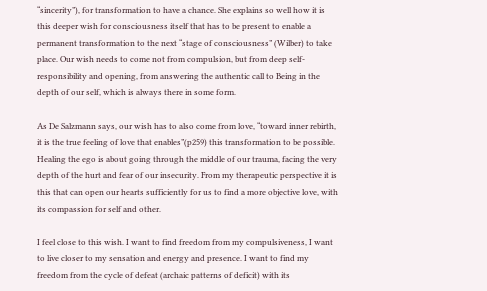“sincerity”), for transformation to have a chance. She explains so well how it is this deeper wish for consciousness itself that has to be present to enable a permanent transformation to the next “stage of consciousness” (Wilber) to take place. Our wish needs to come not from compulsion, but from deep self-responsibility and opening, from answering the authentic call to Being in the depth of our self, which is always there in some form.

As De Salzmann says, our wish has to also come from love, “toward inner rebirth, it is the true feeling of love that enables”(p259) this transformation to be possible. Healing the ego is about going through the middle of our trauma, facing the very depth of the hurt and fear of our insecurity. From my therapeutic perspective it is this that can open our hearts sufficiently for us to find a more objective love, with its compassion for self and other.

I feel close to this wish. I want to find freedom from my compulsiveness, I want to live closer to my sensation and energy and presence. I want to find my freedom from the cycle of defeat (archaic patterns of deficit) with its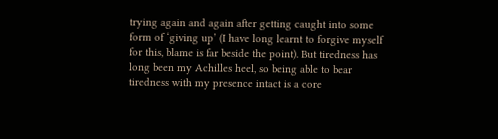trying again and again after getting caught into some form of ‘giving up’ (I have long learnt to forgive myself for this, blame is far beside the point). But tiredness has long been my Achilles heel, so being able to bear tiredness with my presence intact is a core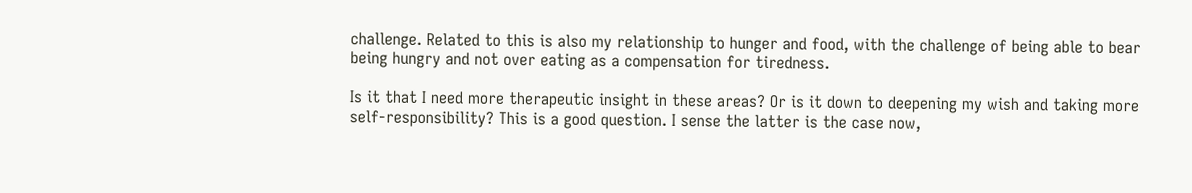challenge. Related to this is also my relationship to hunger and food, with the challenge of being able to bear being hungry and not over eating as a compensation for tiredness.

Is it that I need more therapeutic insight in these areas? Or is it down to deepening my wish and taking more self-responsibility? This is a good question. I sense the latter is the case now,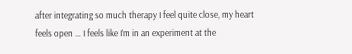after integrating so much therapy I feel quite close, my heart feels open … I feels like I’m in an experiment at the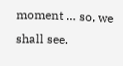moment … so, we shall see.